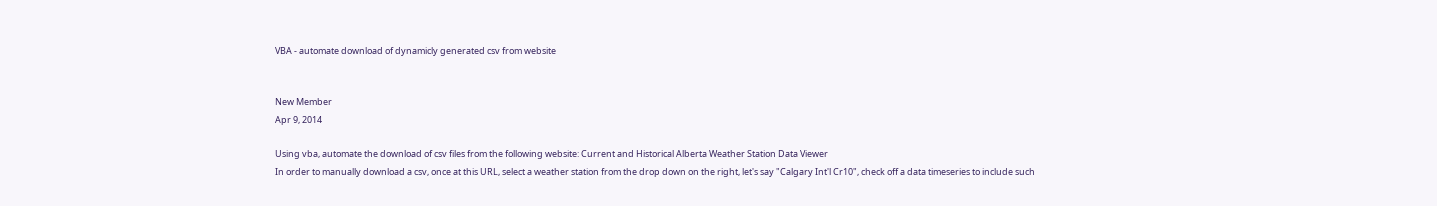VBA - automate download of dynamicly generated csv from website


New Member
Apr 9, 2014

Using vba, automate the download of csv files from the following website: Current and Historical Alberta Weather Station Data Viewer
In order to manually download a csv, once at this URL, select a weather station from the drop down on the right, let's say "Calgary Int'l Cr10", check off a data timeseries to include such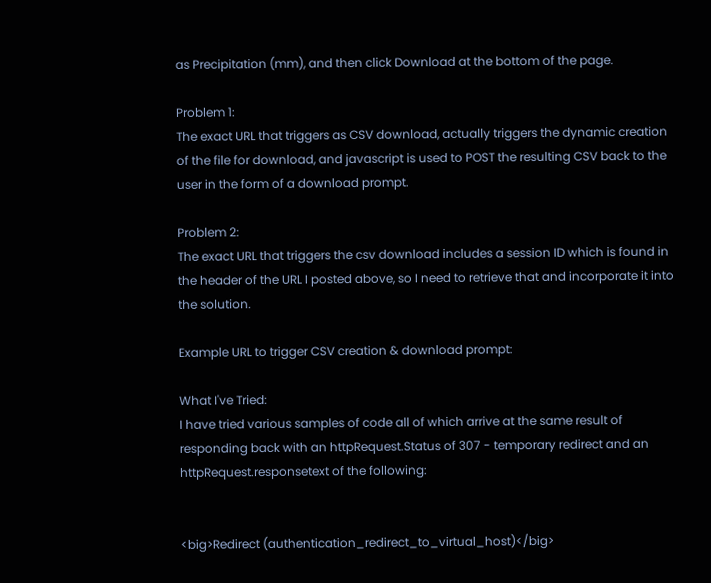as Precipitation (mm), and then click Download at the bottom of the page.

Problem 1:
The exact URL that triggers as CSV download, actually triggers the dynamic creation of the file for download, and javascript is used to POST the resulting CSV back to the user in the form of a download prompt.

Problem 2:
The exact URL that triggers the csv download includes a session ID which is found in the header of the URL I posted above, so I need to retrieve that and incorporate it into the solution.

Example URL to trigger CSV creation & download prompt:

What I've Tried:
I have tried various samples of code all of which arrive at the same result of responding back with an httpRequest.Status of 307 - temporary redirect and an httpRequest.responsetext of the following:


<big>Redirect (authentication_redirect_to_virtual_host)</big>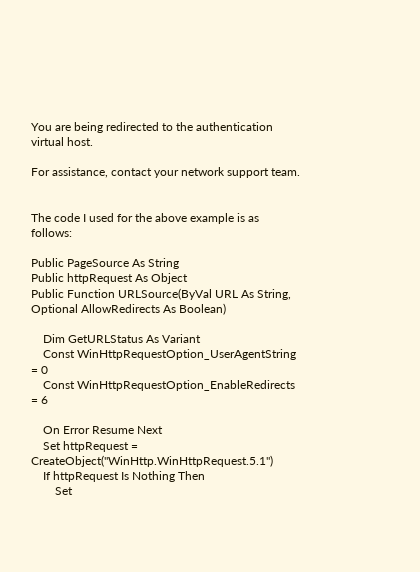You are being redirected to the authentication virtual host.

For assistance, contact your network support team.


The code I used for the above example is as follows:

Public PageSource As String
Public httpRequest As Object
Public Function URLSource(ByVal URL As String, Optional AllowRedirects As Boolean)

    Dim GetURLStatus As Variant
    Const WinHttpRequestOption_UserAgentString = 0
    Const WinHttpRequestOption_EnableRedirects = 6

    On Error Resume Next
    Set httpRequest = CreateObject("WinHttp.WinHttpRequest.5.1")
    If httpRequest Is Nothing Then
        Set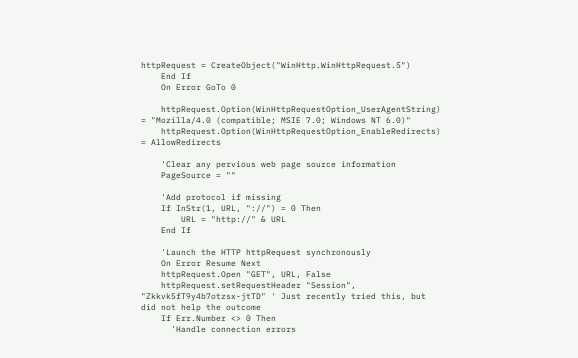httpRequest = CreateObject("WinHttp.WinHttpRequest.5")
    End If
    On Error GoTo 0

    httpRequest.Option(WinHttpRequestOption_UserAgentString) = "Mozilla/4.0 (compatible; MSIE 7.0; Windows NT 6.0)"
    httpRequest.Option(WinHttpRequestOption_EnableRedirects) = AllowRedirects

    'Clear any pervious web page source information
    PageSource = ""

    'Add protocol if missing
    If InStr(1, URL, "://") = 0 Then
        URL = "http://" & URL
    End If

    'Launch the HTTP httpRequest synchronously
    On Error Resume Next
    httpRequest.Open "GET", URL, False
    httpRequest.setRequestHeader "Session", "Zkkvk5fT9y4b7otzsx-jtTD" ' Just recently tried this, but did not help the outcome
    If Err.Number <> 0 Then
      'Handle connection errors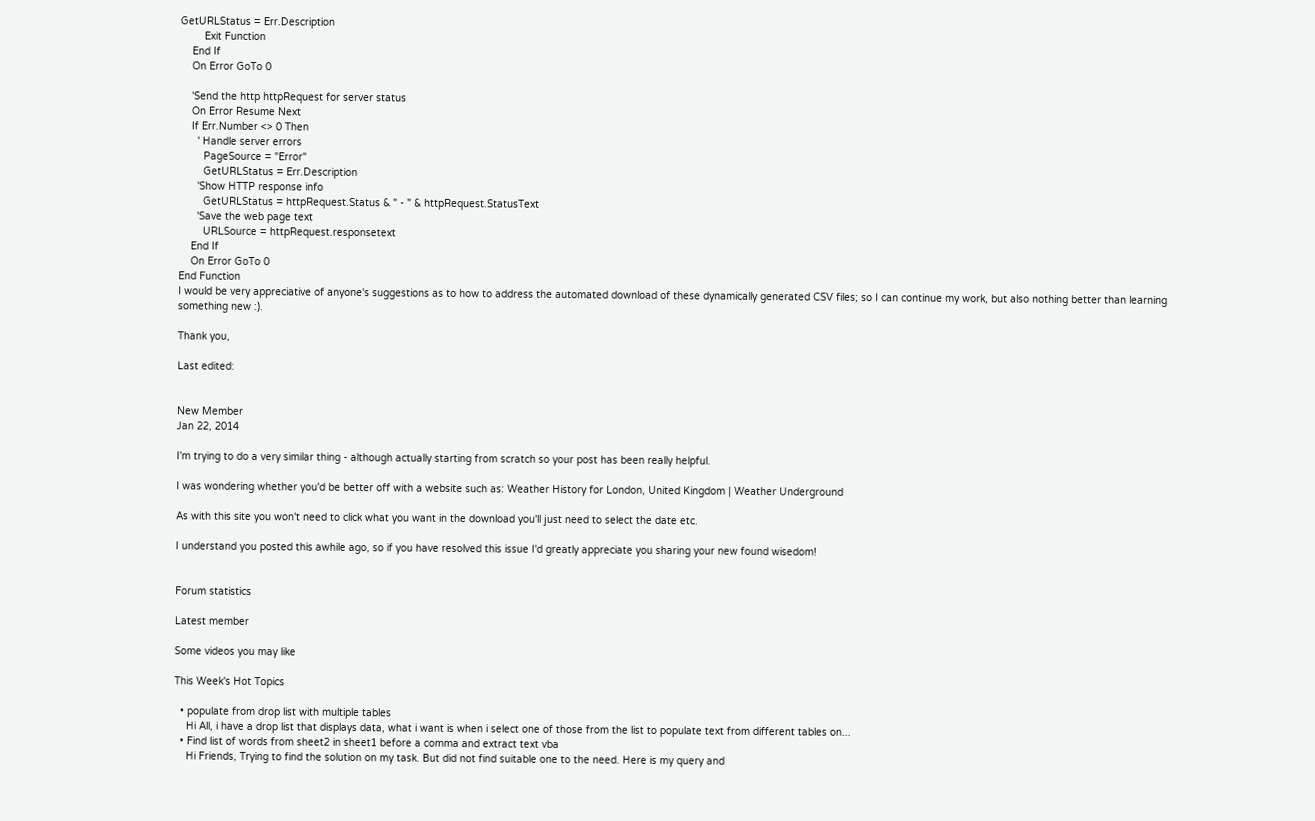GetURLStatus = Err.Description
        Exit Function
    End If
    On Error GoTo 0

    'Send the http httpRequest for server status
    On Error Resume Next
    If Err.Number <> 0 Then
      ' Handle server errors
        PageSource = "Error"
        GetURLStatus = Err.Description
      'Show HTTP response info
        GetURLStatus = httpRequest.Status & " - " & httpRequest.StatusText
      'Save the web page text
        URLSource = httpRequest.responsetext
    End If
    On Error GoTo 0
End Function
I would be very appreciative of anyone's suggestions as to how to address the automated download of these dynamically generated CSV files; so I can continue my work, but also nothing better than learning something new :).

Thank you,

Last edited:


New Member
Jan 22, 2014

I'm trying to do a very similar thing - although actually starting from scratch so your post has been really helpful.

I was wondering whether you'd be better off with a website such as: Weather History for London, United Kingdom | Weather Underground

As with this site you won't need to click what you want in the download you'll just need to select the date etc.

I understand you posted this awhile ago, so if you have resolved this issue I'd greatly appreciate you sharing your new found wisedom!


Forum statistics

Latest member

Some videos you may like

This Week's Hot Topics

  • populate from drop list with multiple tables
    Hi All, i have a drop list that displays data, what i want is when i select one of those from the list to populate text from different tables on...
  • Find list of words from sheet2 in sheet1 before a comma and extract text vba
    Hi Friends, Trying to find the solution on my task. But did not find suitable one to the need. Here is my query and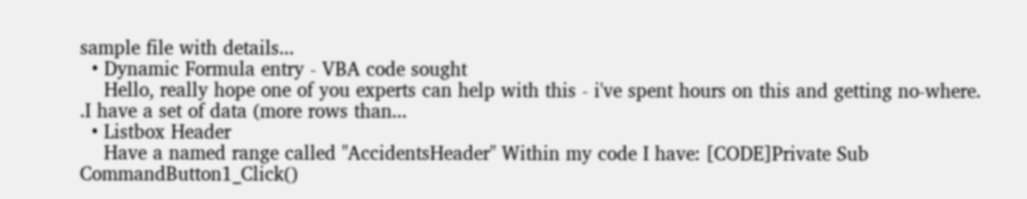sample file with details...
  • Dynamic Formula entry - VBA code sought
    Hello, really hope one of you experts can help with this - i've spent hours on this and getting no-where. .I have a set of data (more rows than...
  • Listbox Header
    Have a named range called "AccidentsHeader" Within my code I have: [CODE]Private Sub CommandButton1_Click()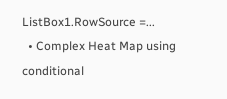ListBox1.RowSource =...
  • Complex Heat Map using conditional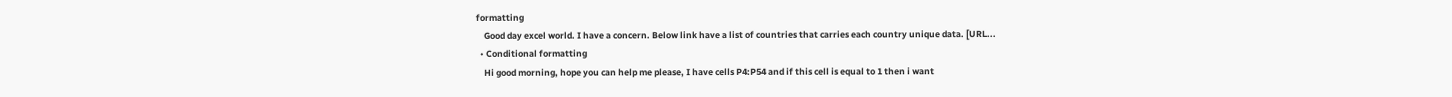formatting
    Good day excel world. I have a concern. Below link have a list of countries that carries each country unique data. [URL...
  • Conditional formatting
    Hi good morning, hope you can help me please, I have cells P4:P54 and if this cell is equal to 1 then i want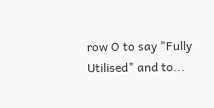row O to say "Fully Utilised" and to...